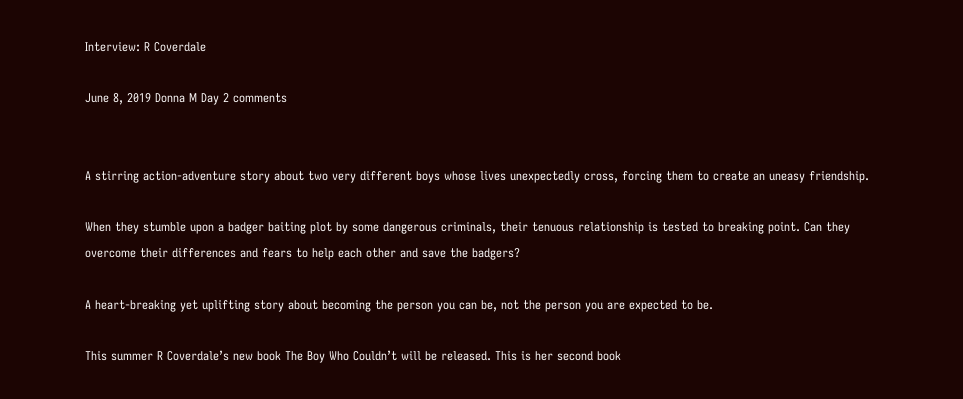Interview: R Coverdale

June 8, 2019 Donna M Day 2 comments


A stirring action-adventure story about two very different boys whose lives unexpectedly cross, forcing them to create an uneasy friendship.

When they stumble upon a badger baiting plot by some dangerous criminals, their tenuous relationship is tested to breaking point. Can they overcome their differences and fears to help each other and save the badgers?

A heart-breaking yet uplifting story about becoming the person you can be, not the person you are expected to be.

This summer R Coverdale’s new book The Boy Who Couldn’t will be released. This is her second book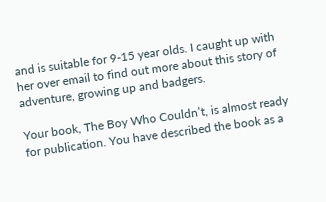and is suitable for 9-15 year olds. I caught up with her over email to find out more about this story of adventure, growing up and badgers.

Your book, The Boy Who Couldn’t, is almost ready for publication. You have described the book as a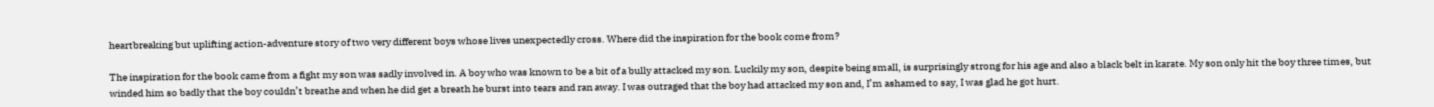heartbreaking but uplifting action-adventure story of two very different boys whose lives unexpectedly cross. Where did the inspiration for the book come from?

The inspiration for the book came from a fight my son was sadly involved in. A boy who was known to be a bit of a bully attacked my son. Luckily my son, despite being small, is surprisingly strong for his age and also a black belt in karate. My son only hit the boy three times, but winded him so badly that the boy couldn’t breathe and when he did get a breath he burst into tears and ran away. I was outraged that the boy had attacked my son and, I’m ashamed to say, I was glad he got hurt.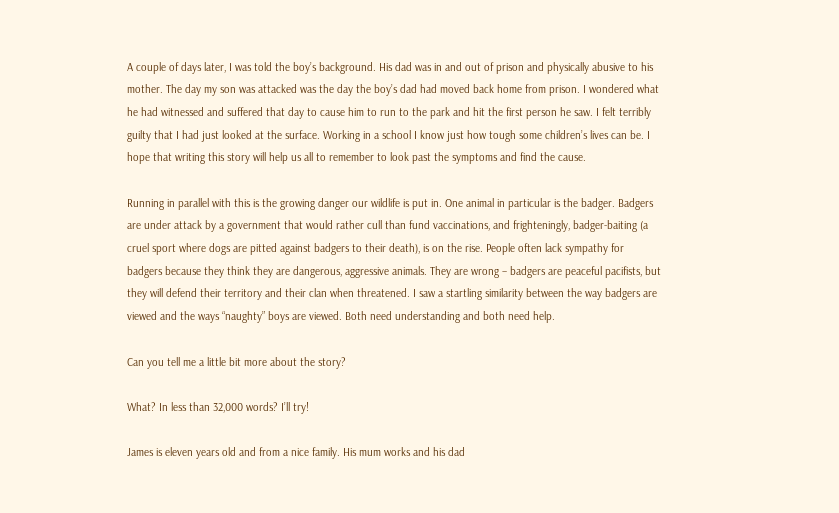A couple of days later, I was told the boy’s background. His dad was in and out of prison and physically abusive to his mother. The day my son was attacked was the day the boy’s dad had moved back home from prison. I wondered what he had witnessed and suffered that day to cause him to run to the park and hit the first person he saw. I felt terribly guilty that I had just looked at the surface. Working in a school I know just how tough some children’s lives can be. I hope that writing this story will help us all to remember to look past the symptoms and find the cause.

Running in parallel with this is the growing danger our wildlife is put in. One animal in particular is the badger. Badgers are under attack by a government that would rather cull than fund vaccinations, and frighteningly, badger-baiting (a cruel sport where dogs are pitted against badgers to their death), is on the rise. People often lack sympathy for badgers because they think they are dangerous, aggressive animals. They are wrong – badgers are peaceful pacifists, but they will defend their territory and their clan when threatened. I saw a startling similarity between the way badgers are viewed and the ways “naughty” boys are viewed. Both need understanding and both need help.

Can you tell me a little bit more about the story?

What? In less than 32,000 words? I’ll try!

James is eleven years old and from a nice family. His mum works and his dad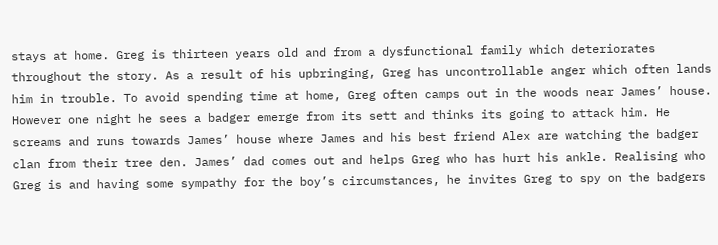stays at home. Greg is thirteen years old and from a dysfunctional family which deteriorates throughout the story. As a result of his upbringing, Greg has uncontrollable anger which often lands him in trouble. To avoid spending time at home, Greg often camps out in the woods near James’ house. However one night he sees a badger emerge from its sett and thinks its going to attack him. He screams and runs towards James’ house where James and his best friend Alex are watching the badger clan from their tree den. James’ dad comes out and helps Greg who has hurt his ankle. Realising who Greg is and having some sympathy for the boy’s circumstances, he invites Greg to spy on the badgers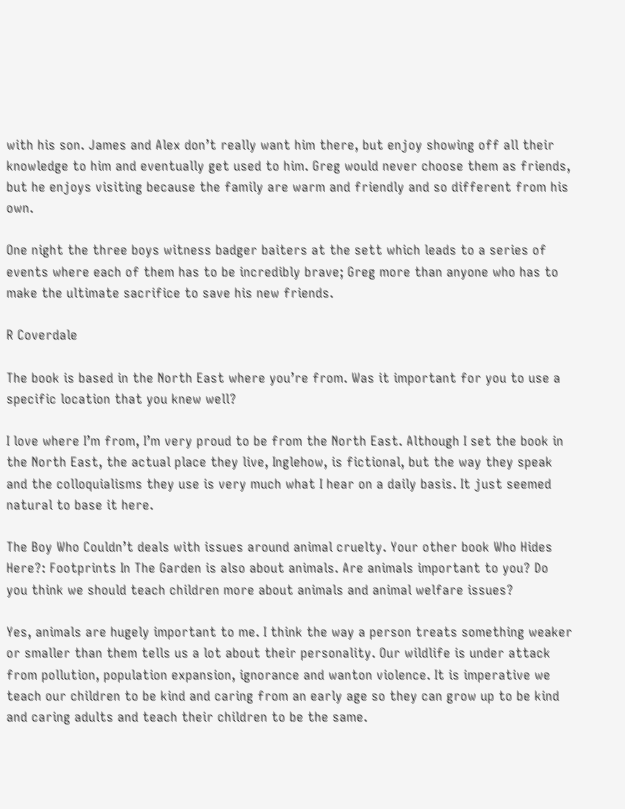with his son. James and Alex don’t really want him there, but enjoy showing off all their knowledge to him and eventually get used to him. Greg would never choose them as friends, but he enjoys visiting because the family are warm and friendly and so different from his own.

One night the three boys witness badger baiters at the sett which leads to a series of events where each of them has to be incredibly brave; Greg more than anyone who has to make the ultimate sacrifice to save his new friends.

R Coverdale

The book is based in the North East where you’re from. Was it important for you to use a specific location that you knew well?

I love where I’m from, I’m very proud to be from the North East. Although I set the book in the North East, the actual place they live, Inglehow, is fictional, but the way they speak and the colloquialisms they use is very much what I hear on a daily basis. It just seemed natural to base it here.

The Boy Who Couldn’t deals with issues around animal cruelty. Your other book Who Hides Here?: Footprints In The Garden is also about animals. Are animals important to you? Do you think we should teach children more about animals and animal welfare issues?

Yes, animals are hugely important to me. I think the way a person treats something weaker or smaller than them tells us a lot about their personality. Our wildlife is under attack from pollution, population expansion, ignorance and wanton violence. It is imperative we teach our children to be kind and caring from an early age so they can grow up to be kind and caring adults and teach their children to be the same.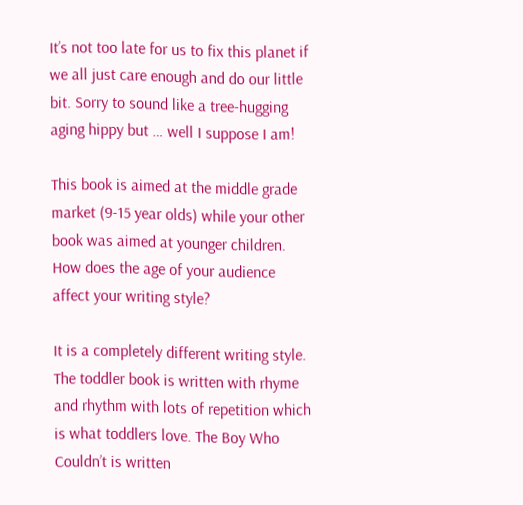It’s not too late for us to fix this planet if we all just care enough and do our little bit. Sorry to sound like a tree-hugging aging hippy but … well I suppose I am!

This book is aimed at the middle grade market (9-15 year olds) while your other book was aimed at younger children. How does the age of your audience affect your writing style?

It is a completely different writing style. The toddler book is written with rhyme and rhythm with lots of repetition which is what toddlers love. The Boy Who Couldn’t is written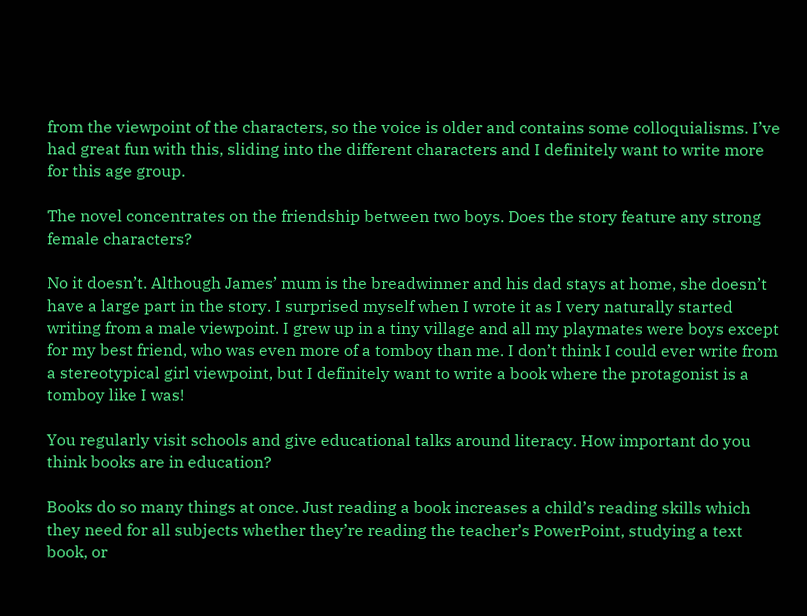from the viewpoint of the characters, so the voice is older and contains some colloquialisms. I’ve had great fun with this, sliding into the different characters and I definitely want to write more for this age group.

The novel concentrates on the friendship between two boys. Does the story feature any strong female characters?

No it doesn’t. Although James’ mum is the breadwinner and his dad stays at home, she doesn’t have a large part in the story. I surprised myself when I wrote it as I very naturally started writing from a male viewpoint. I grew up in a tiny village and all my playmates were boys except for my best friend, who was even more of a tomboy than me. I don’t think I could ever write from a stereotypical girl viewpoint, but I definitely want to write a book where the protagonist is a tomboy like I was!

You regularly visit schools and give educational talks around literacy. How important do you think books are in education?

Books do so many things at once. Just reading a book increases a child’s reading skills which they need for all subjects whether they’re reading the teacher’s PowerPoint, studying a text book, or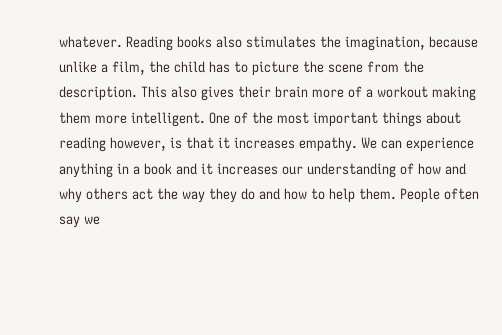whatever. Reading books also stimulates the imagination, because unlike a film, the child has to picture the scene from the description. This also gives their brain more of a workout making them more intelligent. One of the most important things about reading however, is that it increases empathy. We can experience anything in a book and it increases our understanding of how and why others act the way they do and how to help them. People often say we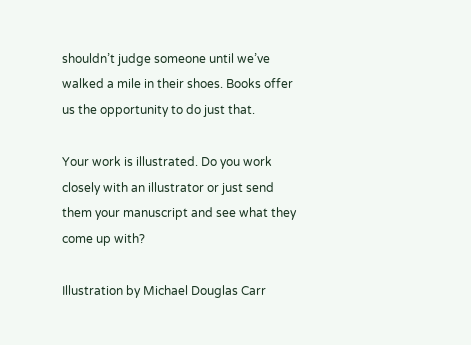shouldn’t judge someone until we’ve walked a mile in their shoes. Books offer us the opportunity to do just that.

Your work is illustrated. Do you work closely with an illustrator or just send them your manuscript and see what they come up with?

Illustration by Michael Douglas Carr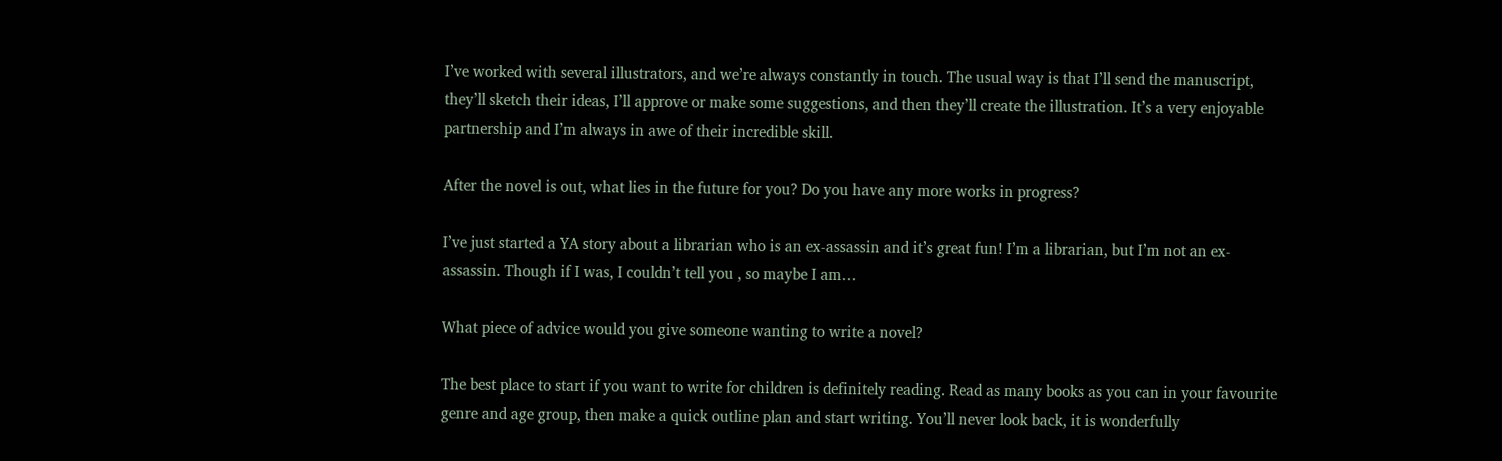I’ve worked with several illustrators, and we’re always constantly in touch. The usual way is that I’ll send the manuscript, they’ll sketch their ideas, I’ll approve or make some suggestions, and then they’ll create the illustration. It’s a very enjoyable partnership and I’m always in awe of their incredible skill.

After the novel is out, what lies in the future for you? Do you have any more works in progress?

I’ve just started a YA story about a librarian who is an ex-assassin and it’s great fun! I’m a librarian, but I’m not an ex-assassin. Though if I was, I couldn’t tell you , so maybe I am…

What piece of advice would you give someone wanting to write a novel?

The best place to start if you want to write for children is definitely reading. Read as many books as you can in your favourite genre and age group, then make a quick outline plan and start writing. You’ll never look back, it is wonderfully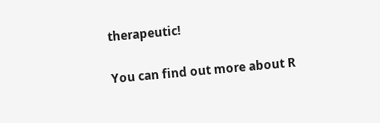therapeutic!

You can find out more about R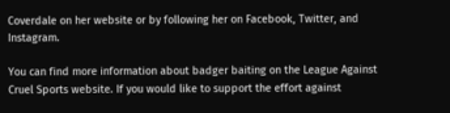Coverdale on her website or by following her on Facebook, Twitter, and Instagram.

You can find more information about badger baiting on the League Against Cruel Sports website. If you would like to support the effort against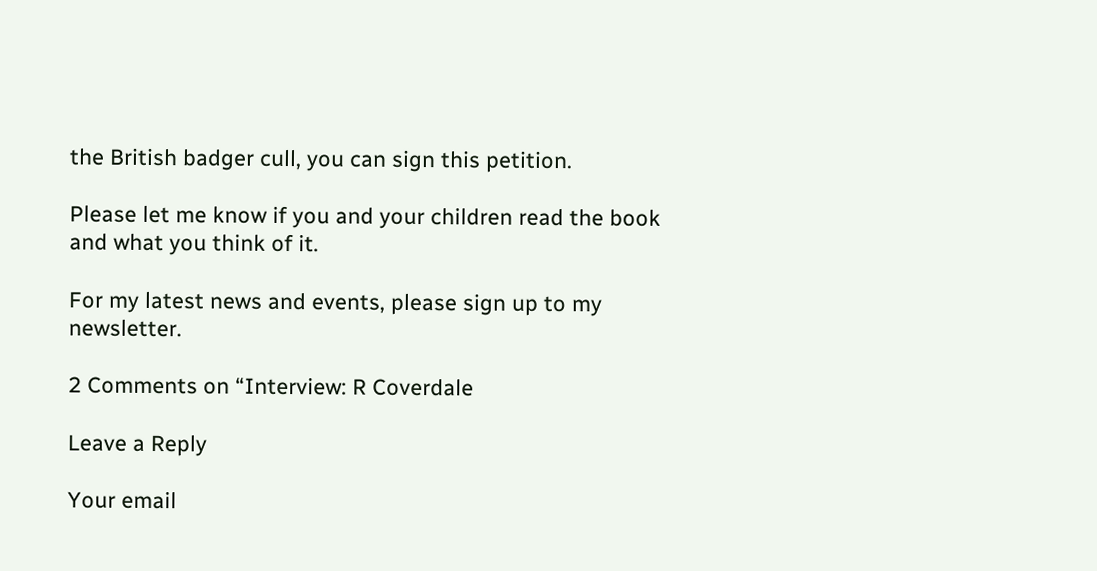the British badger cull, you can sign this petition.

Please let me know if you and your children read the book and what you think of it.

For my latest news and events, please sign up to my newsletter.

2 Comments on “Interview: R Coverdale

Leave a Reply

Your email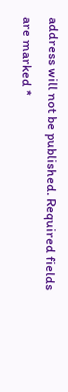address will not be published. Required fields are marked *